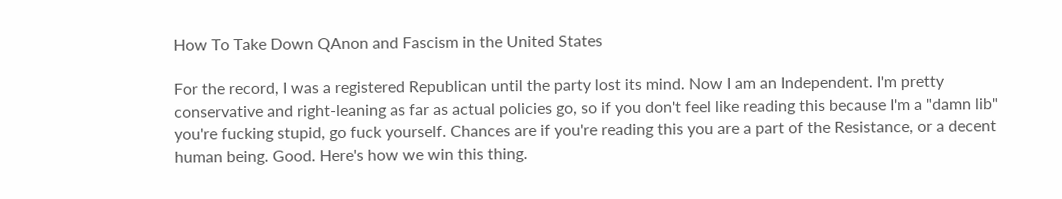How To Take Down QAnon and Fascism in the United States

For the record, I was a registered Republican until the party lost its mind. Now I am an Independent. I'm pretty conservative and right-leaning as far as actual policies go, so if you don't feel like reading this because I'm a "damn lib" you're fucking stupid, go fuck yourself. Chances are if you're reading this you are a part of the Resistance, or a decent human being. Good. Here's how we win this thing.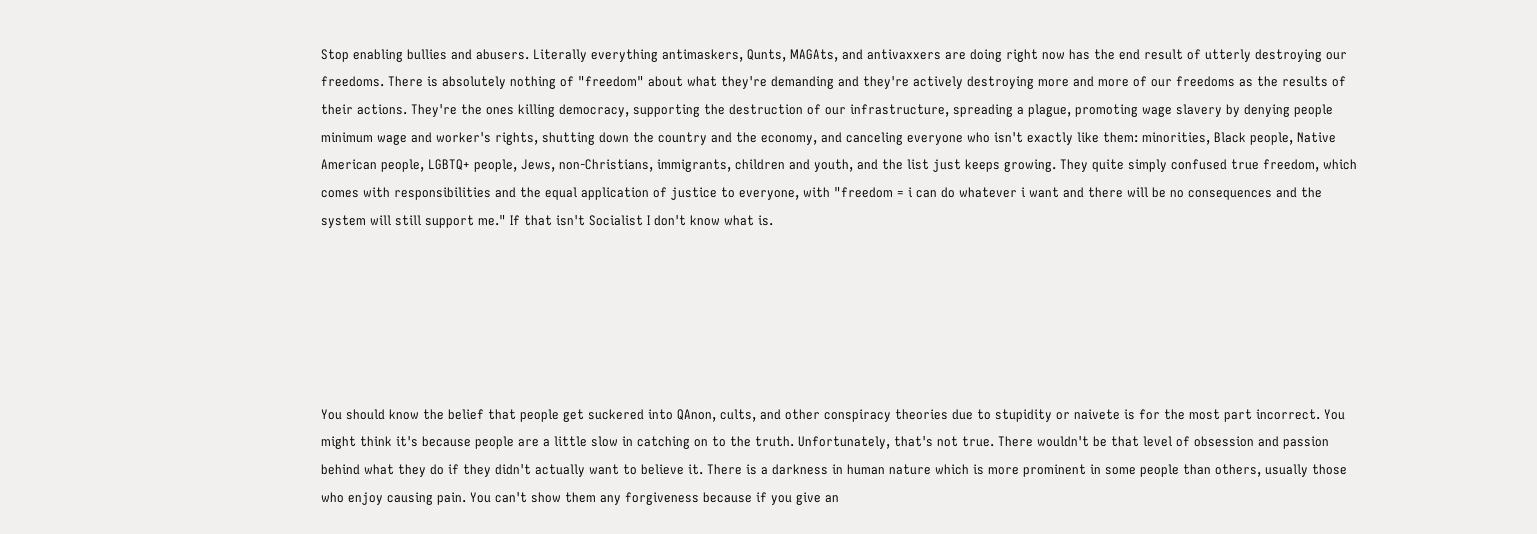Stop enabling bullies and abusers. Literally everything antimaskers, Qunts, MAGAts, and antivaxxers are doing right now has the end result of utterly destroying our freedoms. There is absolutely nothing of "freedom" about what they're demanding and they're actively destroying more and more of our freedoms as the results of their actions. They're the ones killing democracy, supporting the destruction of our infrastructure, spreading a plague, promoting wage slavery by denying people minimum wage and worker's rights, shutting down the country and the economy, and canceling everyone who isn't exactly like them: minorities, Black people, Native American people, LGBTQ+ people, Jews, non-Christians, immigrants, children and youth, and the list just keeps growing. They quite simply confused true freedom, which comes with responsibilities and the equal application of justice to everyone, with "freedom = i can do whatever i want and there will be no consequences and the system will still support me." If that isn't Socialist I don't know what is.






You should know the belief that people get suckered into QAnon, cults, and other conspiracy theories due to stupidity or naivete is for the most part incorrect. You might think it's because people are a little slow in catching on to the truth. Unfortunately, that's not true. There wouldn't be that level of obsession and passion behind what they do if they didn't actually want to believe it. There is a darkness in human nature which is more prominent in some people than others, usually those who enjoy causing pain. You can't show them any forgiveness because if you give an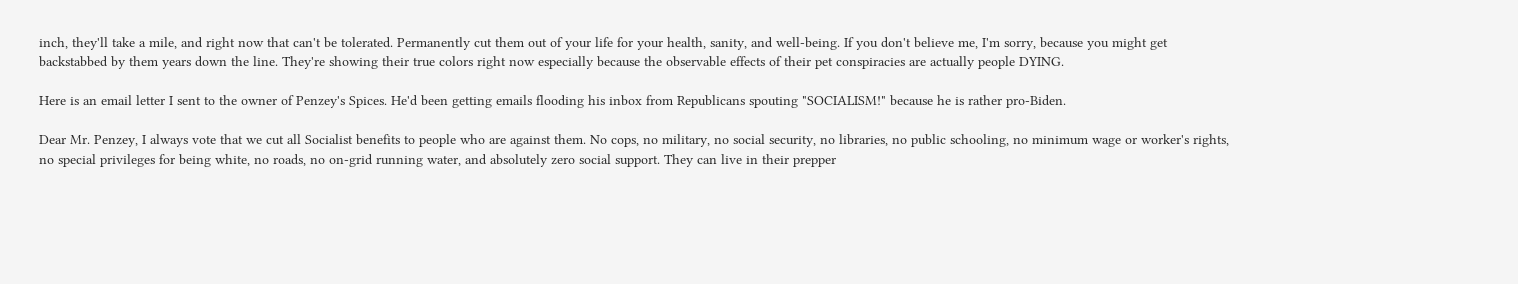inch, they'll take a mile, and right now that can't be tolerated. Permanently cut them out of your life for your health, sanity, and well-being. If you don't believe me, I'm sorry, because you might get backstabbed by them years down the line. They're showing their true colors right now especially because the observable effects of their pet conspiracies are actually people DYING.

Here is an email letter I sent to the owner of Penzey's Spices. He'd been getting emails flooding his inbox from Republicans spouting "SOCIALISM!" because he is rather pro-Biden.

Dear Mr. Penzey, I always vote that we cut all Socialist benefits to people who are against them. No cops, no military, no social security, no libraries, no public schooling, no minimum wage or worker's rights, no special privileges for being white, no roads, no on-grid running water, and absolutely zero social support. They can live in their prepper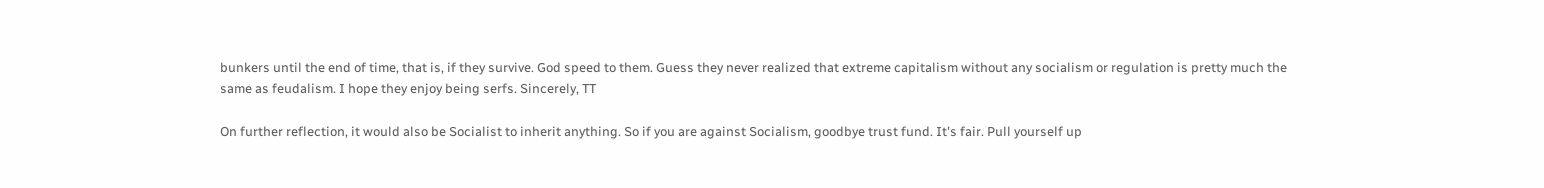bunkers until the end of time, that is, if they survive. God speed to them. Guess they never realized that extreme capitalism without any socialism or regulation is pretty much the same as feudalism. I hope they enjoy being serfs. Sincerely, TT

On further reflection, it would also be Socialist to inherit anything. So if you are against Socialism, goodbye trust fund. It's fair. Pull yourself up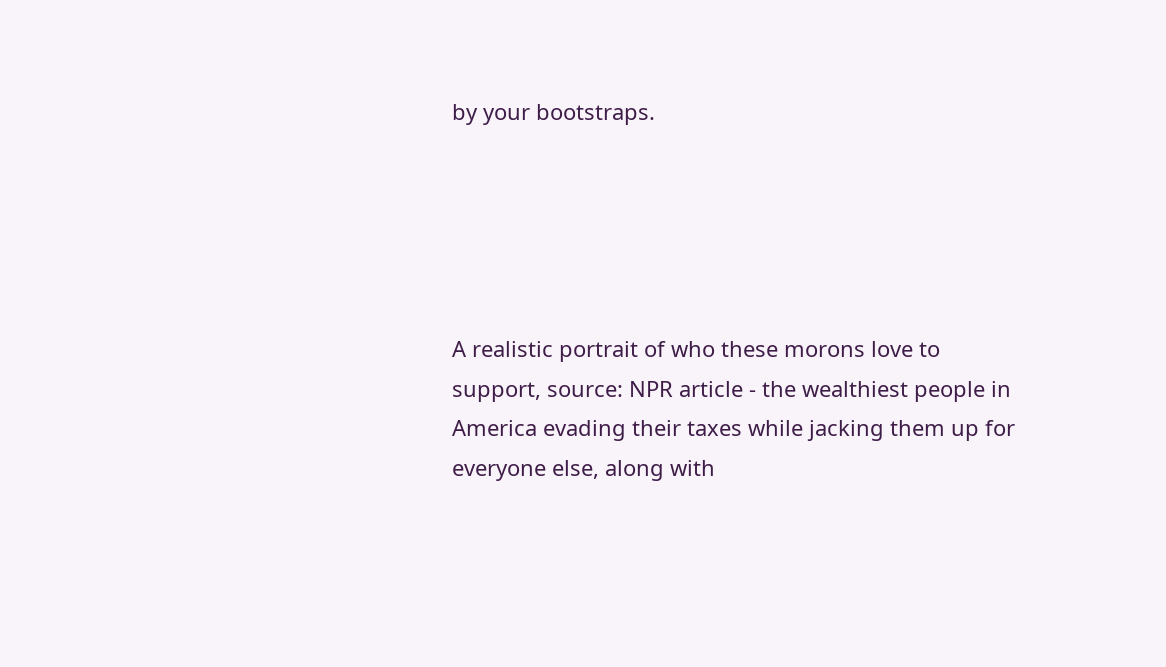by your bootstraps.





A realistic portrait of who these morons love to support, source: NPR article - the wealthiest people in America evading their taxes while jacking them up for everyone else, along with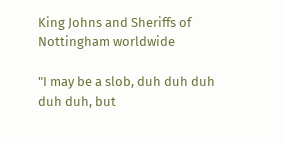King Johns and Sheriffs of Nottingham worldwide

"I may be a slob, duh duh duh duh duh, but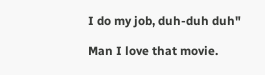I do my job, duh-duh duh"

Man I love that movie.